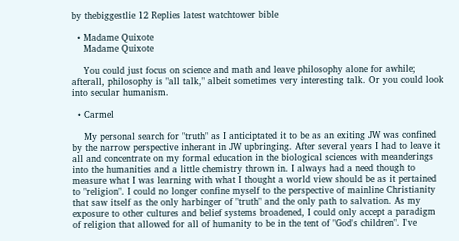by thebiggestlie 12 Replies latest watchtower bible

  • Madame Quixote
    Madame Quixote

    You could just focus on science and math and leave philosophy alone for awhile; afterall, philosophy is "all talk," albeit sometimes very interesting talk. Or you could look into secular humanism.

  • Carmel

    My personal search for "truth" as I anticiptated it to be as an exiting JW was confined by the narrow perspective inherant in JW upbringing. After several years I had to leave it all and concentrate on my formal education in the biological sciences with meanderings into the humanities and a little chemistry thrown in. I always had a need though to measure what I was learning with what I thought a world view should be as it pertained to "religion". I could no longer confine myself to the perspective of mainline Christianity that saw itself as the only harbinger of "truth" and the only path to salvation. As my exposure to other cultures and belief systems broadened, I could only accept a paradigm of religion that allowed for all of humanity to be in the tent of "God's children". I've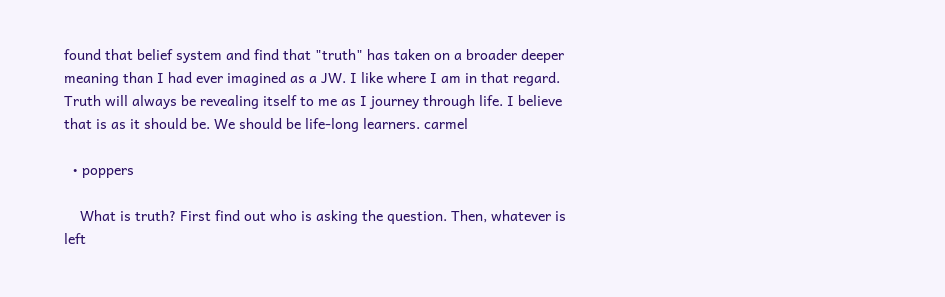found that belief system and find that "truth" has taken on a broader deeper meaning than I had ever imagined as a JW. I like where I am in that regard. Truth will always be revealing itself to me as I journey through life. I believe that is as it should be. We should be life-long learners. carmel

  • poppers

    What is truth? First find out who is asking the question. Then, whatever is left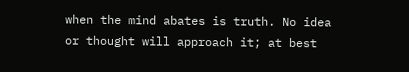when the mind abates is truth. No idea or thought will approach it; at best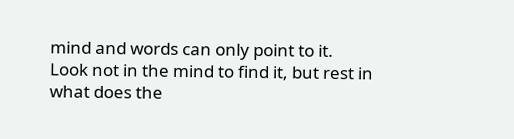mind and words can only point to it. Look not in the mind to find it, but rest in what does the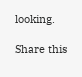looking.

Share this